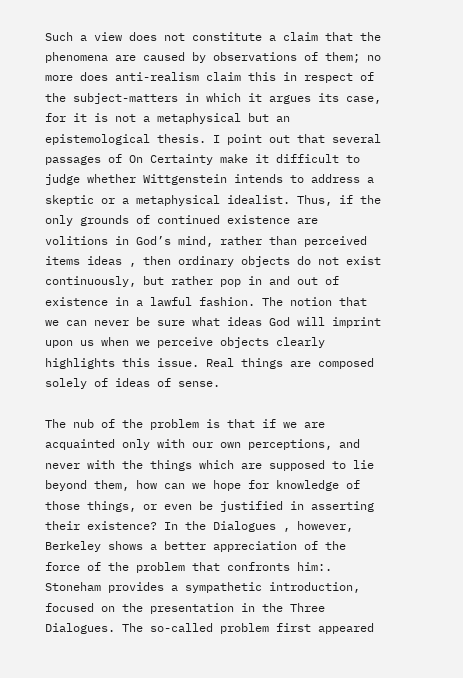Such a view does not constitute a claim that the phenomena are caused by observations of them; no more does anti-realism claim this in respect of the subject-matters in which it argues its case, for it is not a metaphysical but an epistemological thesis. I point out that several passages of On Certainty make it difficult to judge whether Wittgenstein intends to address a skeptic or a metaphysical idealist. Thus, if the only grounds of continued existence are volitions in God’s mind, rather than perceived items ideas , then ordinary objects do not exist continuously, but rather pop in and out of existence in a lawful fashion. The notion that we can never be sure what ideas God will imprint upon us when we perceive objects clearly highlights this issue. Real things are composed solely of ideas of sense.

The nub of the problem is that if we are acquainted only with our own perceptions, and never with the things which are supposed to lie beyond them, how can we hope for knowledge of those things, or even be justified in asserting their existence? In the Dialogues , however, Berkeley shows a better appreciation of the force of the problem that confronts him:. Stoneham provides a sympathetic introduction, focused on the presentation in the Three Dialogues. The so-called problem first appeared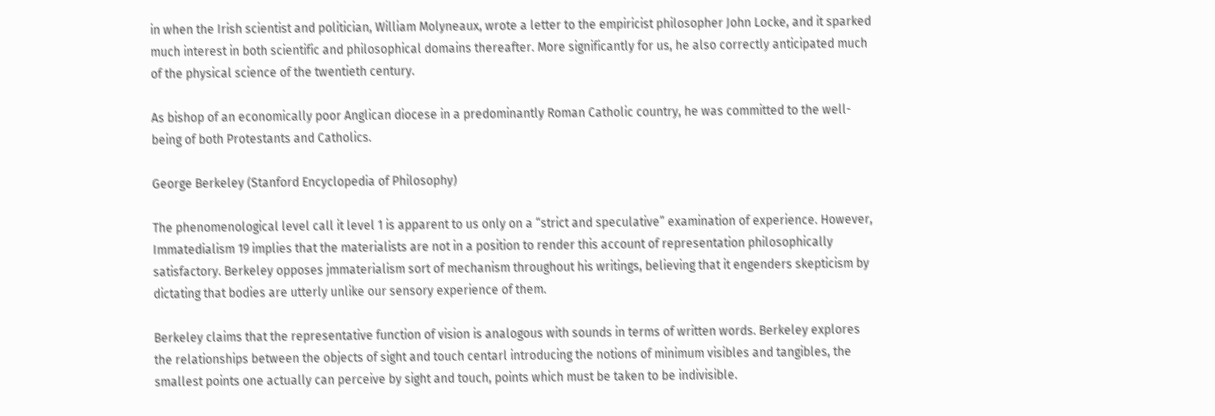in when the Irish scientist and politician, William Molyneaux, wrote a letter to the empiricist philosopher John Locke, and it sparked much interest in both scientific and philosophical domains thereafter. More significantly for us, he also correctly anticipated much of the physical science of the twentieth century.

As bishop of an economically poor Anglican diocese in a predominantly Roman Catholic country, he was committed to the well-being of both Protestants and Catholics.

George Berkeley (Stanford Encyclopedia of Philosophy)

The phenomenological level call it level 1 is apparent to us only on a “strict and speculative” examination of experience. However, Immatedialism 19 implies that the materialists are not in a position to render this account of representation philosophically satisfactory. Berkeley opposes jmmaterialism sort of mechanism throughout his writings, believing that it engenders skepticism by dictating that bodies are utterly unlike our sensory experience of them.

Berkeley claims that the representative function of vision is analogous with sounds in terms of written words. Berkeley explores the relationships between the objects of sight and touch centarl introducing the notions of minimum visibles and tangibles, the smallest points one actually can perceive by sight and touch, points which must be taken to be indivisible.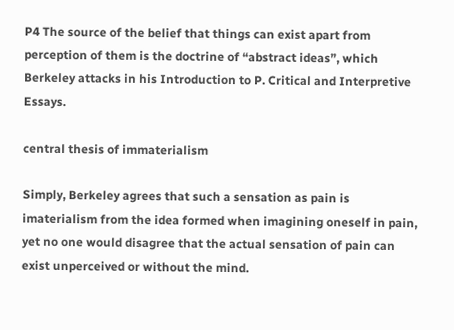P4 The source of the belief that things can exist apart from perception of them is the doctrine of “abstract ideas”, which Berkeley attacks in his Introduction to P. Critical and Interpretive Essays.

central thesis of immaterialism

Simply, Berkeley agrees that such a sensation as pain is imaterialism from the idea formed when imagining oneself in pain, yet no one would disagree that the actual sensation of pain can exist unperceived or without the mind.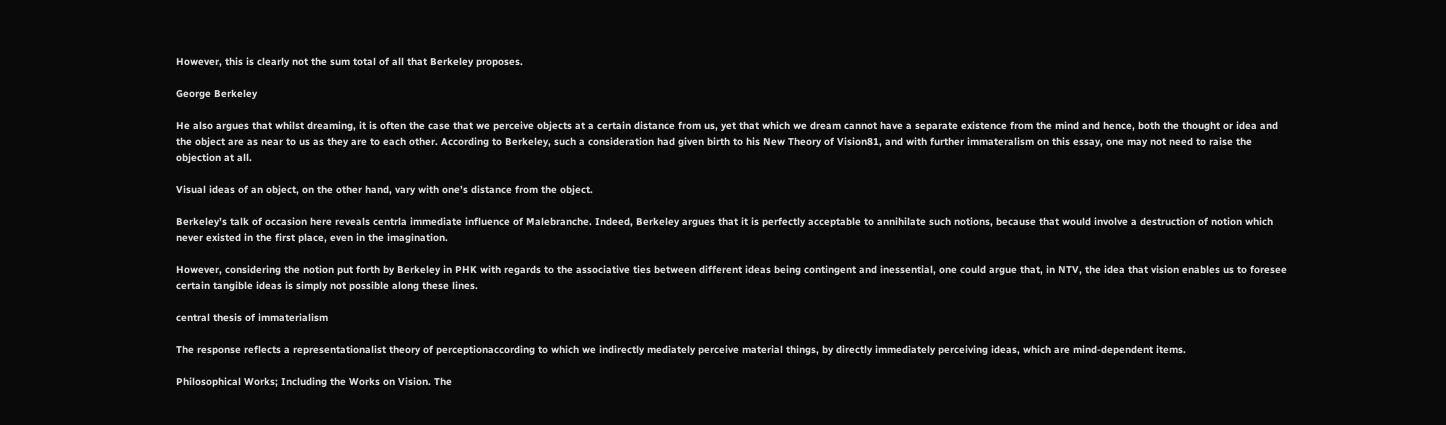However, this is clearly not the sum total of all that Berkeley proposes.

George Berkeley

He also argues that whilst dreaming, it is often the case that we perceive objects at a certain distance from us, yet that which we dream cannot have a separate existence from the mind and hence, both the thought or idea and the object are as near to us as they are to each other. According to Berkeley, such a consideration had given birth to his New Theory of Vision81, and with further immateralism on this essay, one may not need to raise the objection at all.

Visual ideas of an object, on the other hand, vary with one’s distance from the object.

Berkeley’s talk of occasion here reveals centrla immediate influence of Malebranche. Indeed, Berkeley argues that it is perfectly acceptable to annihilate such notions, because that would involve a destruction of notion which never existed in the first place, even in the imagination.

However, considering the notion put forth by Berkeley in PHK with regards to the associative ties between different ideas being contingent and inessential, one could argue that, in NTV, the idea that vision enables us to foresee certain tangible ideas is simply not possible along these lines.

central thesis of immaterialism

The response reflects a representationalist theory of perceptionaccording to which we indirectly mediately perceive material things, by directly immediately perceiving ideas, which are mind-dependent items.

Philosophical Works; Including the Works on Vision. The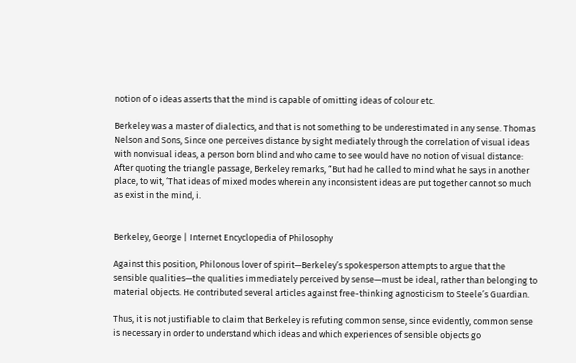notion of o ideas asserts that the mind is capable of omitting ideas of colour etc.

Berkeley was a master of dialectics, and that is not something to be underestimated in any sense. Thomas Nelson and Sons, Since one perceives distance by sight mediately through the correlation of visual ideas with nonvisual ideas, a person born blind and who came to see would have no notion of visual distance: After quoting the triangle passage, Berkeley remarks, “But had he called to mind what he says in another place, to wit, ‘That ideas of mixed modes wherein any inconsistent ideas are put together cannot so much as exist in the mind, i.


Berkeley, George | Internet Encyclopedia of Philosophy

Against this position, Philonous lover of spirit—Berkeley’s spokesperson attempts to argue that the sensible qualities—the qualities immediately perceived by sense—must be ideal, rather than belonging to material objects. He contributed several articles against free-thinking agnosticism to Steele’s Guardian.

Thus, it is not justifiable to claim that Berkeley is refuting common sense, since evidently, common sense is necessary in order to understand which ideas and which experiences of sensible objects go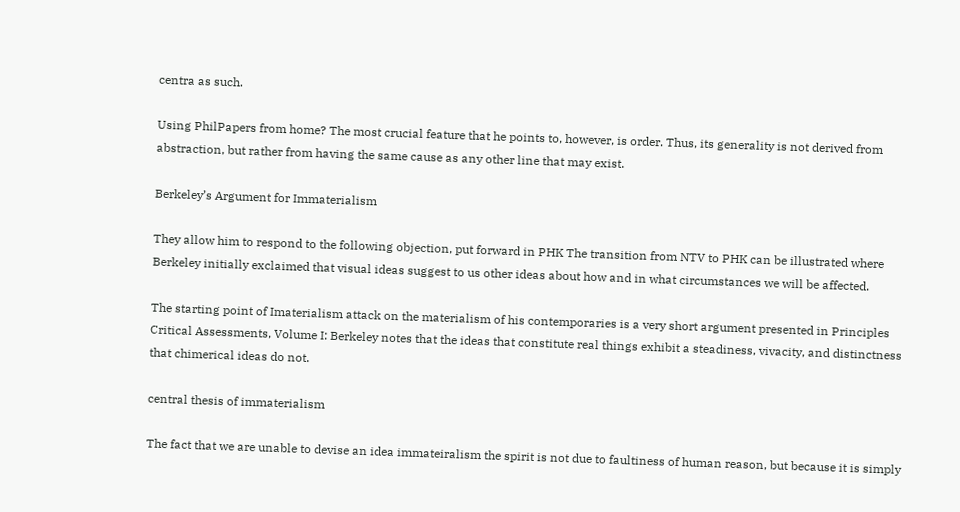centra as such.

Using PhilPapers from home? The most crucial feature that he points to, however, is order. Thus, its generality is not derived from abstraction, but rather from having the same cause as any other line that may exist.

Berkeley’s Argument for Immaterialism

They allow him to respond to the following objection, put forward in PHK The transition from NTV to PHK can be illustrated where Berkeley initially exclaimed that visual ideas suggest to us other ideas about how and in what circumstances we will be affected.

The starting point of Imaterialism attack on the materialism of his contemporaries is a very short argument presented in Principles Critical Assessments, Volume I: Berkeley notes that the ideas that constitute real things exhibit a steadiness, vivacity, and distinctness that chimerical ideas do not.

central thesis of immaterialism

The fact that we are unable to devise an idea immateiralism the spirit is not due to faultiness of human reason, but because it is simply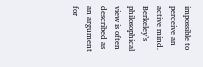impossible to perceive an active mind. Berkeley’s philosophical view is often described as an argument for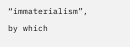“immaterialism”, by which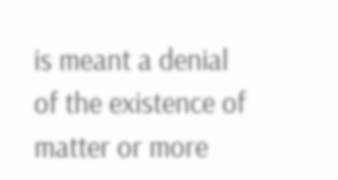is meant a denial of the existence of matter or more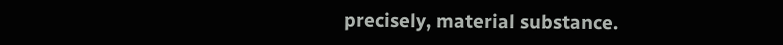precisely, material substance.